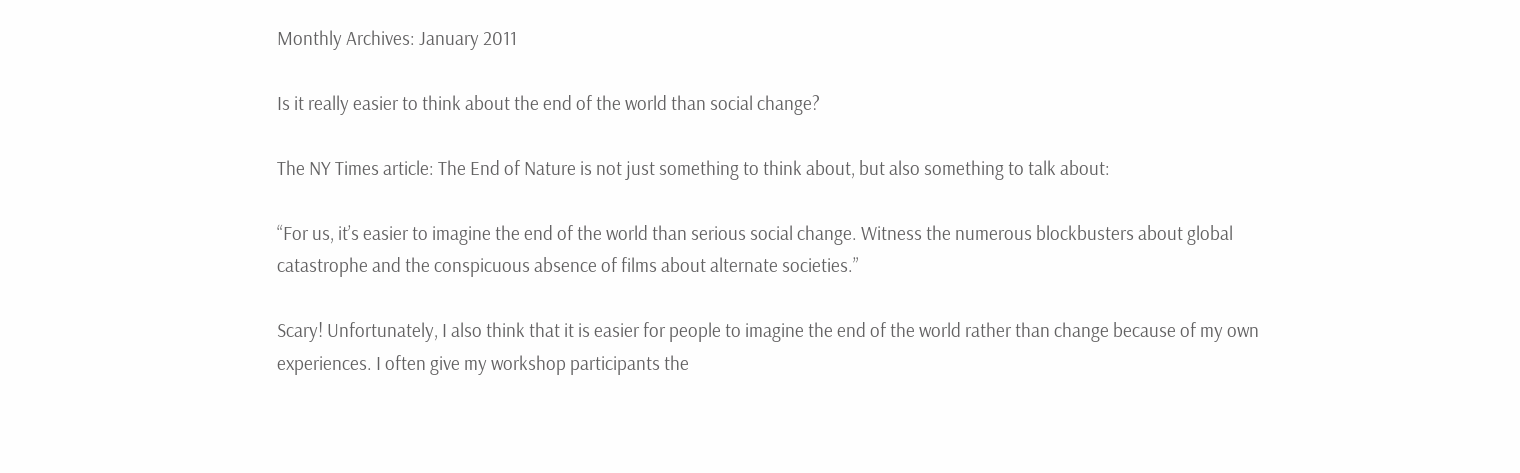Monthly Archives: January 2011

Is it really easier to think about the end of the world than social change?

The NY Times article: The End of Nature is not just something to think about, but also something to talk about:

“For us, it’s easier to imagine the end of the world than serious social change. Witness the numerous blockbusters about global catastrophe and the conspicuous absence of films about alternate societies.”

Scary! Unfortunately, I also think that it is easier for people to imagine the end of the world rather than change because of my own experiences. I often give my workshop participants the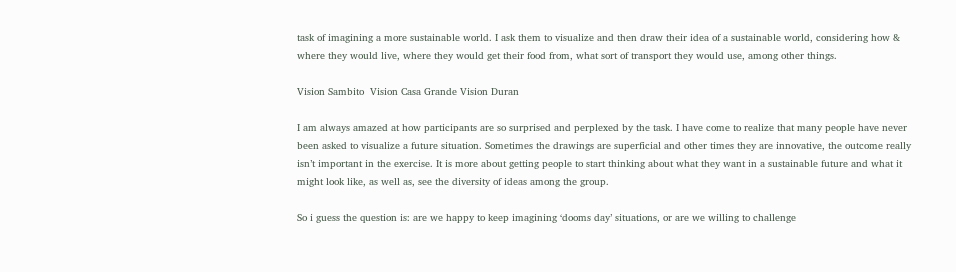task of imagining a more sustainable world. I ask them to visualize and then draw their idea of a sustainable world, considering how & where they would live, where they would get their food from, what sort of transport they would use, among other things.

Vision Sambito  Vision Casa Grande Vision Duran

I am always amazed at how participants are so surprised and perplexed by the task. I have come to realize that many people have never been asked to visualize a future situation. Sometimes the drawings are superficial and other times they are innovative, the outcome really isn’t important in the exercise. It is more about getting people to start thinking about what they want in a sustainable future and what it might look like, as well as, see the diversity of ideas among the group.

So i guess the question is: are we happy to keep imagining ‘dooms day’ situations, or are we willing to challenge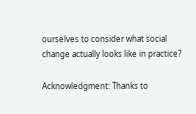ourselves to consider what social change actually looks like in practice?

Acknowledgment: Thanks to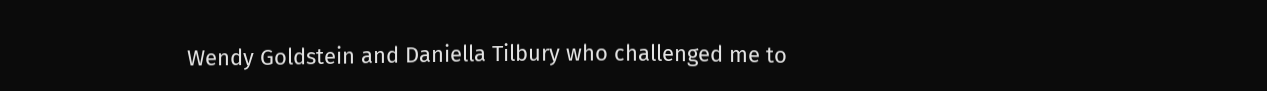Wendy Goldstein and Daniella Tilbury who challenged me to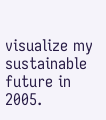visualize my sustainable future in 2005.